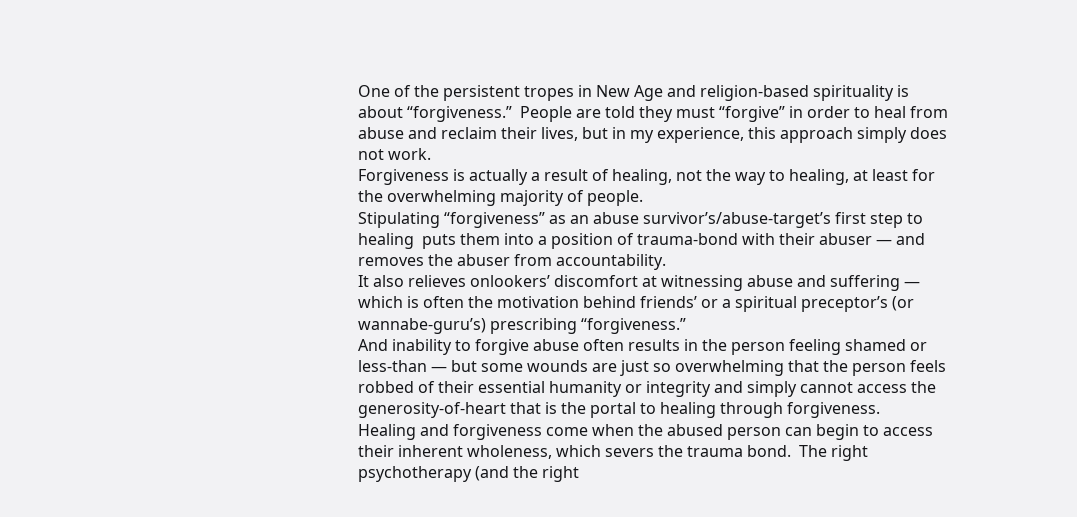One of the persistent tropes in New Age and religion-based spirituality is about “forgiveness.”  People are told they must “forgive” in order to heal from abuse and reclaim their lives, but in my experience, this approach simply does not work.
Forgiveness is actually a result of healing, not the way to healing, at least for the overwhelming majority of people.
Stipulating “forgiveness” as an abuse survivor’s/abuse-target’s first step to healing  puts them into a position of trauma-bond with their abuser — and removes the abuser from accountability.
It also relieves onlookers’ discomfort at witnessing abuse and suffering — which is often the motivation behind friends’ or a spiritual preceptor’s (or wannabe-guru’s) prescribing “forgiveness.”
And inability to forgive abuse often results in the person feeling shamed or less-than — but some wounds are just so overwhelming that the person feels robbed of their essential humanity or integrity and simply cannot access the generosity-of-heart that is the portal to healing through forgiveness.
Healing and forgiveness come when the abused person can begin to access their inherent wholeness, which severs the trauma bond.  The right psychotherapy (and the right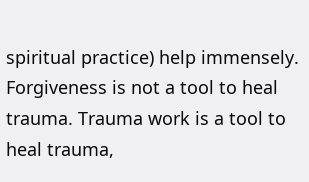spiritual practice) help immensely.
Forgiveness is not a tool to heal trauma. Trauma work is a tool to heal trauma,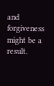and forgiveness might be a result.